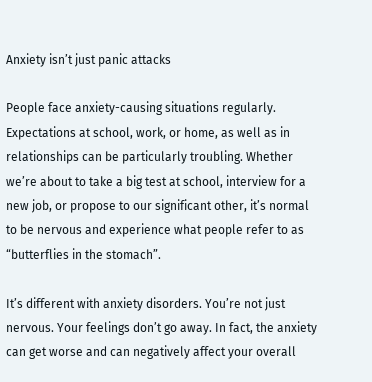Anxiety isn’t just panic attacks

People face anxiety-causing situations regularly. Expectations at school, work, or home, as well as in relationships can be particularly troubling. Whether we’re about to take a big test at school, interview for a new job, or propose to our significant other, it’s normal to be nervous and experience what people refer to as “butterflies in the stomach”.

It’s different with anxiety disorders. You’re not just nervous. Your feelings don’t go away. In fact, the anxiety can get worse and can negatively affect your overall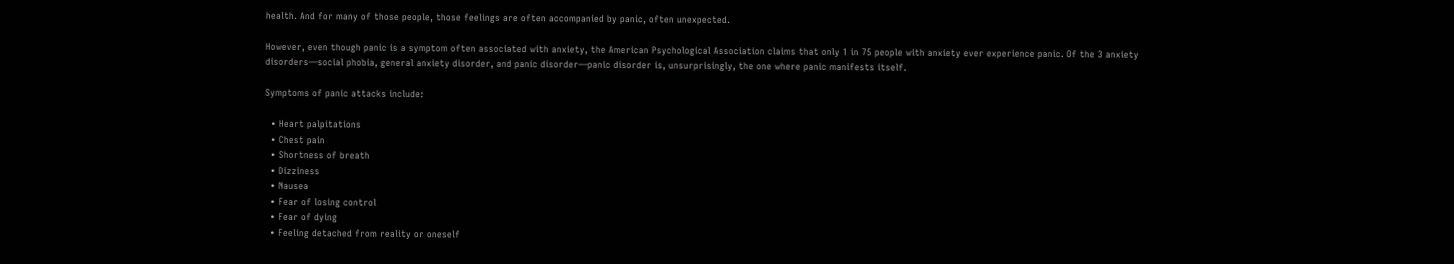health. And for many of those people, those feelings are often accompanied by panic, often unexpected.

However, even though panic is a symptom often associated with anxiety, the American Psychological Association claims that only 1 in 75 people with anxiety ever experience panic. Of the 3 anxiety disorders—social phobia, general anxiety disorder, and panic disorder—panic disorder is, unsurprisingly, the one where panic manifests itself.

Symptoms of panic attacks include:

  • Heart palpitations
  • Chest pain
  • Shortness of breath
  • Dizziness
  • Nausea
  • Fear of losing control
  • Fear of dying
  • Feeling detached from reality or oneself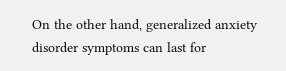On the other hand, generalized anxiety disorder symptoms can last for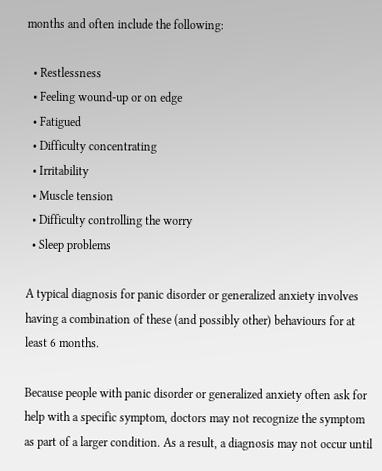months and often include the following:

  • Restlessness
  • Feeling wound-up or on edge
  • Fatigued
  • Difficulty concentrating
  • Irritability
  • Muscle tension
  • Difficulty controlling the worry
  • Sleep problems

A typical diagnosis for panic disorder or generalized anxiety involves having a combination of these (and possibly other) behaviours for at least 6 months.

Because people with panic disorder or generalized anxiety often ask for help with a specific symptom, doctors may not recognize the symptom as part of a larger condition. As a result, a diagnosis may not occur until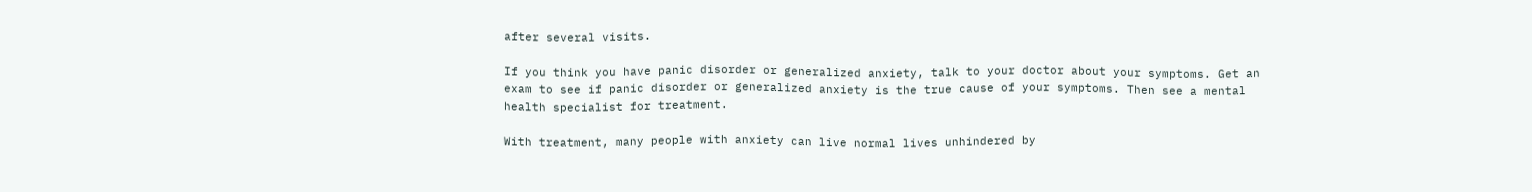after several visits.

If you think you have panic disorder or generalized anxiety, talk to your doctor about your symptoms. Get an exam to see if panic disorder or generalized anxiety is the true cause of your symptoms. Then see a mental health specialist for treatment.

With treatment, many people with anxiety can live normal lives unhindered by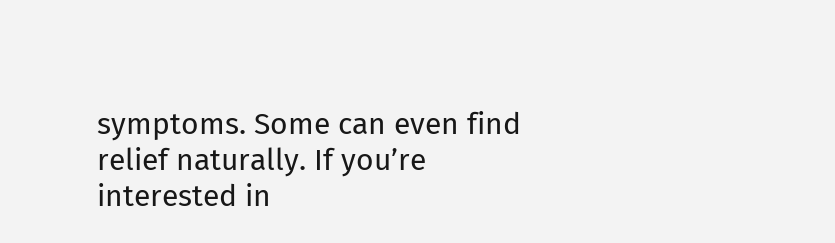symptoms. Some can even find relief naturally. If you’re interested in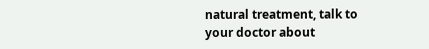natural treatment, talk to your doctor about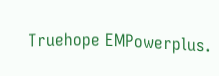Truehope EMPowerplus.